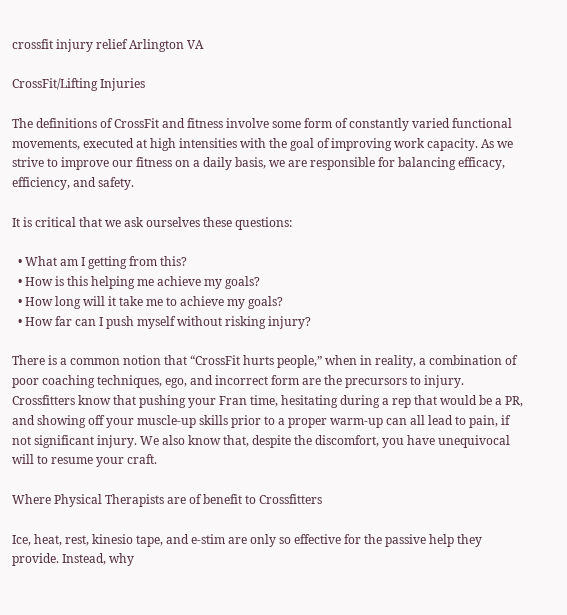crossfit injury relief Arlington VA

CrossFit/Lifting Injuries

The definitions of CrossFit and fitness involve some form of constantly varied functional movements, executed at high intensities with the goal of improving work capacity. As we strive to improve our fitness on a daily basis, we are responsible for balancing efficacy, efficiency, and safety.

It is critical that we ask ourselves these questions:

  • What am I getting from this?
  • How is this helping me achieve my goals?
  • How long will it take me to achieve my goals?
  • How far can I push myself without risking injury?

There is a common notion that “CrossFit hurts people,” when in reality, a combination of poor coaching techniques, ego, and incorrect form are the precursors to injury.  Crossfitters know that pushing your Fran time, hesitating during a rep that would be a PR, and showing off your muscle-up skills prior to a proper warm-up can all lead to pain, if not significant injury. We also know that, despite the discomfort, you have unequivocal will to resume your craft.

Where Physical Therapists are of benefit to Crossfitters

Ice, heat, rest, kinesio tape, and e-stim are only so effective for the passive help they provide. Instead, why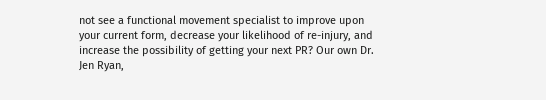not see a functional movement specialist to improve upon your current form, decrease your likelihood of re-injury, and increase the possibility of getting your next PR? Our own Dr. Jen Ryan,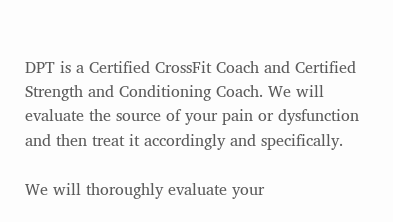DPT is a Certified CrossFit Coach and Certified Strength and Conditioning Coach. We will evaluate the source of your pain or dysfunction and then treat it accordingly and specifically.

We will thoroughly evaluate your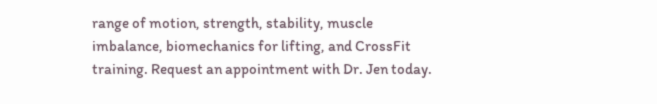range of motion, strength, stability, muscle imbalance, biomechanics for lifting, and CrossFit training. Request an appointment with Dr. Jen today.